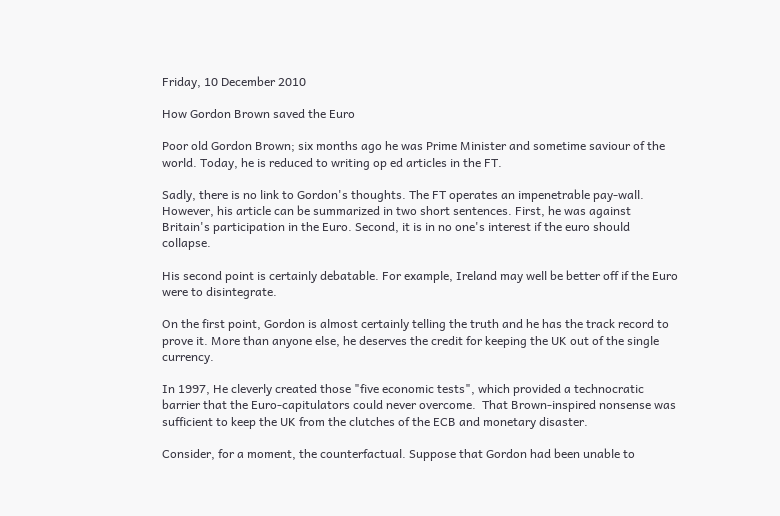Friday, 10 December 2010

How Gordon Brown saved the Euro

Poor old Gordon Brown; six months ago he was Prime Minister and sometime saviour of the world. Today, he is reduced to writing op ed articles in the FT.

Sadly, there is no link to Gordon's thoughts. The FT operates an impenetrable pay-wall. However, his article can be summarized in two short sentences. First, he was against Britain's participation in the Euro. Second, it is in no one's interest if the euro should collapse.

His second point is certainly debatable. For example, Ireland may well be better off if the Euro were to disintegrate.

On the first point, Gordon is almost certainly telling the truth and he has the track record to prove it. More than anyone else, he deserves the credit for keeping the UK out of the single currency.

In 1997, He cleverly created those "five economic tests", which provided a technocratic barrier that the Euro-capitulators could never overcome.  That Brown-inspired nonsense was sufficient to keep the UK from the clutches of the ECB and monetary disaster.

Consider, for a moment, the counterfactual. Suppose that Gordon had been unable to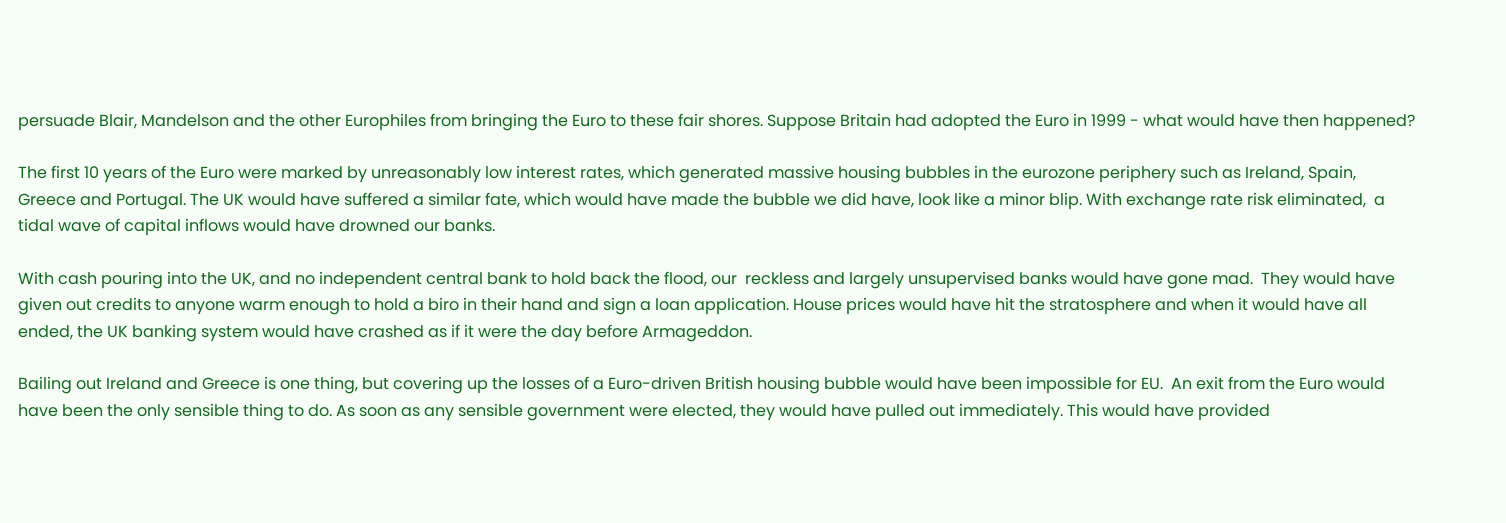persuade Blair, Mandelson and the other Europhiles from bringing the Euro to these fair shores. Suppose Britain had adopted the Euro in 1999 - what would have then happened?

The first 10 years of the Euro were marked by unreasonably low interest rates, which generated massive housing bubbles in the eurozone periphery such as Ireland, Spain, Greece and Portugal. The UK would have suffered a similar fate, which would have made the bubble we did have, look like a minor blip. With exchange rate risk eliminated,  a tidal wave of capital inflows would have drowned our banks.

With cash pouring into the UK, and no independent central bank to hold back the flood, our  reckless and largely unsupervised banks would have gone mad.  They would have given out credits to anyone warm enough to hold a biro in their hand and sign a loan application. House prices would have hit the stratosphere and when it would have all ended, the UK banking system would have crashed as if it were the day before Armageddon.

Bailing out Ireland and Greece is one thing, but covering up the losses of a Euro-driven British housing bubble would have been impossible for EU.  An exit from the Euro would have been the only sensible thing to do. As soon as any sensible government were elected, they would have pulled out immediately. This would have provided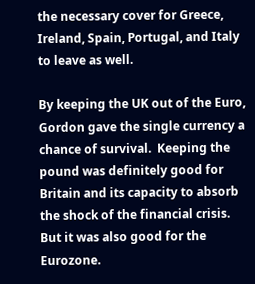the necessary cover for Greece, Ireland, Spain, Portugal, and Italy to leave as well.

By keeping the UK out of the Euro, Gordon gave the single currency a chance of survival.  Keeping the pound was definitely good for Britain and its capacity to absorb the shock of the financial crisis.  But it was also good for the Eurozone.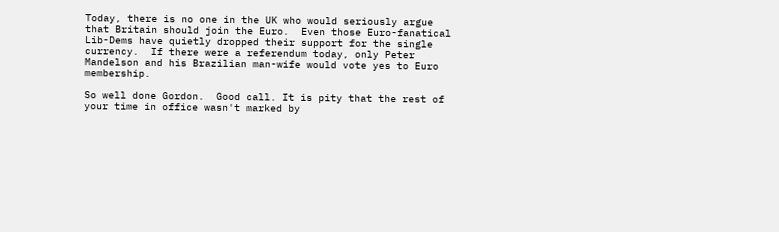Today, there is no one in the UK who would seriously argue that Britain should join the Euro.  Even those Euro-fanatical Lib-Dems have quietly dropped their support for the single currency.  If there were a referendum today, only Peter Mandelson and his Brazilian man-wife would vote yes to Euro membership.

So well done Gordon.  Good call. It is pity that the rest of your time in office wasn't marked by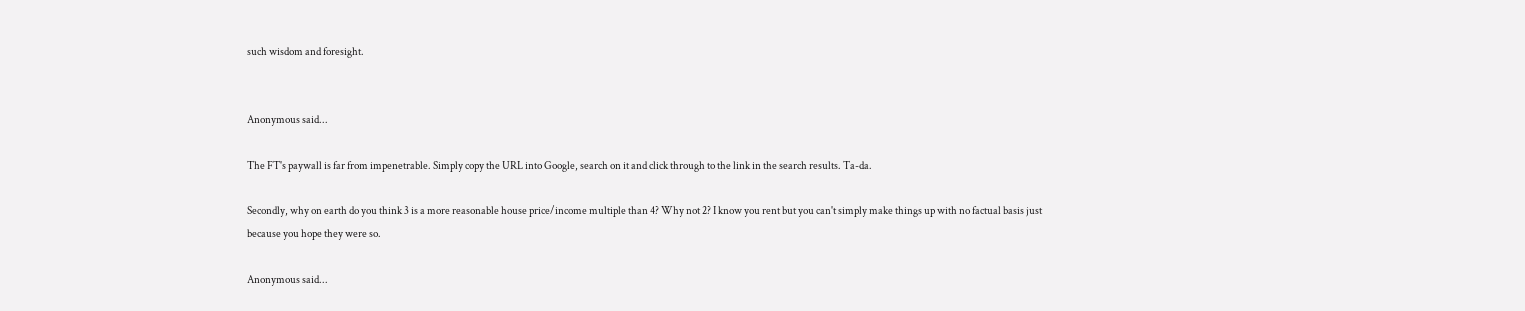such wisdom and foresight.


Anonymous said...

The FT's paywall is far from impenetrable. Simply copy the URL into Google, search on it and click through to the link in the search results. Ta-da.

Secondly, why on earth do you think 3 is a more reasonable house price/income multiple than 4? Why not 2? I know you rent but you can't simply make things up with no factual basis just because you hope they were so.

Anonymous said...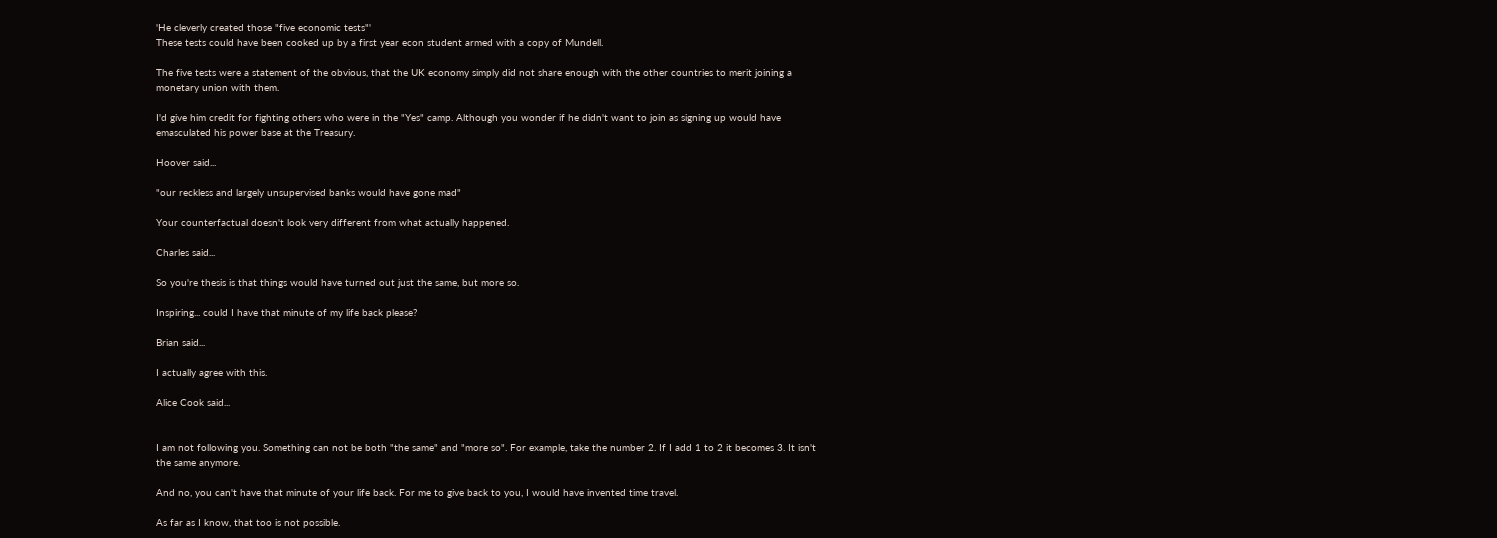'He cleverly created those "five economic tests"'
These tests could have been cooked up by a first year econ student armed with a copy of Mundell.

The five tests were a statement of the obvious, that the UK economy simply did not share enough with the other countries to merit joining a monetary union with them.

I'd give him credit for fighting others who were in the "Yes" camp. Although you wonder if he didn't want to join as signing up would have emasculated his power base at the Treasury.

Hoover said...

"our reckless and largely unsupervised banks would have gone mad"

Your counterfactual doesn't look very different from what actually happened.

Charles said...

So you're thesis is that things would have turned out just the same, but more so.

Inspiring... could I have that minute of my life back please?

Brian said...

I actually agree with this.

Alice Cook said...


I am not following you. Something can not be both "the same" and "more so". For example, take the number 2. If I add 1 to 2 it becomes 3. It isn't the same anymore.

And no, you can't have that minute of your life back. For me to give back to you, I would have invented time travel.

As far as I know, that too is not possible.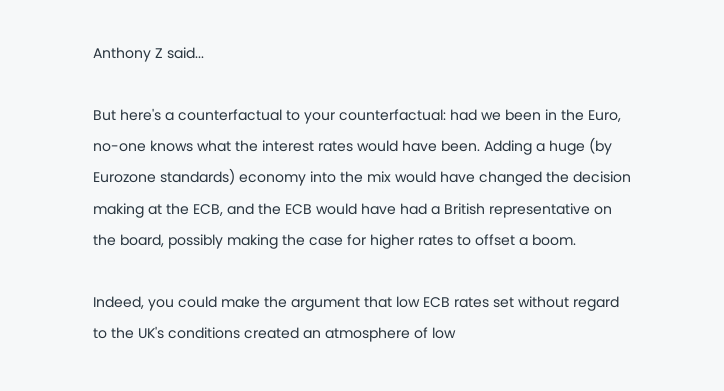Anthony Z said...

But here's a counterfactual to your counterfactual: had we been in the Euro, no-one knows what the interest rates would have been. Adding a huge (by Eurozone standards) economy into the mix would have changed the decision making at the ECB, and the ECB would have had a British representative on the board, possibly making the case for higher rates to offset a boom.

Indeed, you could make the argument that low ECB rates set without regard to the UK's conditions created an atmosphere of low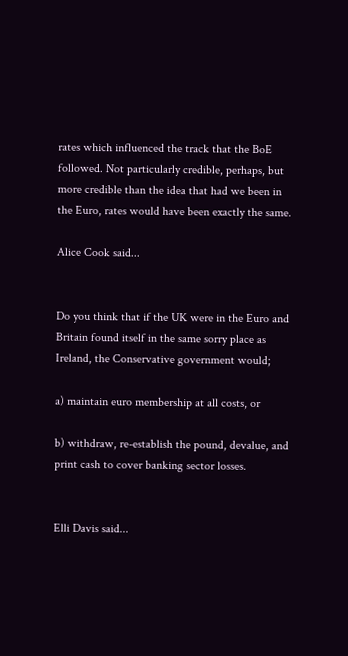rates which influenced the track that the BoE followed. Not particularly credible, perhaps, but more credible than the idea that had we been in the Euro, rates would have been exactly the same.

Alice Cook said...


Do you think that if the UK were in the Euro and Britain found itself in the same sorry place as Ireland, the Conservative government would;

a) maintain euro membership at all costs, or

b) withdraw, re-establish the pound, devalue, and print cash to cover banking sector losses.


Elli Davis said...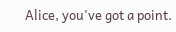Alice, you've got a point.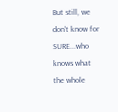But still, we don't know for SURE...who knows what the whole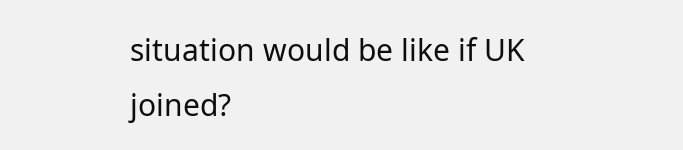situation would be like if UK joined?